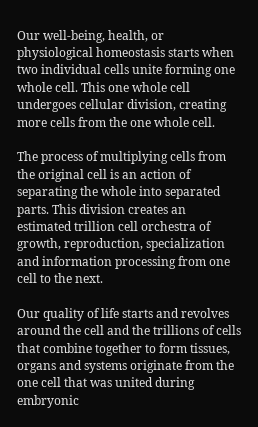Our well-being, health, or physiological homeostasis starts when two individual cells unite forming one whole cell. This one whole cell undergoes cellular division, creating more cells from the one whole cell.

The process of multiplying cells from the original cell is an action of separating the whole into separated parts. This division creates an estimated trillion cell orchestra of growth, reproduction, specialization and information processing from one cell to the next.

Our quality of life starts and revolves around the cell and the trillions of cells that combine together to form tissues, organs and systems originate from the one cell that was united during embryonic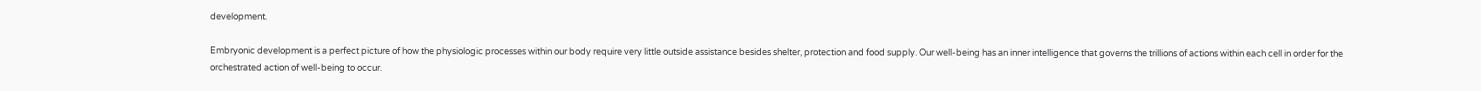development.

Embryonic development is a perfect picture of how the physiologic processes within our body require very little outside assistance besides shelter, protection and food supply. Our well-being has an inner intelligence that governs the trillions of actions within each cell in order for the orchestrated action of well-being to occur.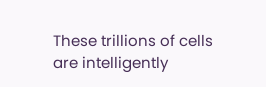These trillions of cells are intelligently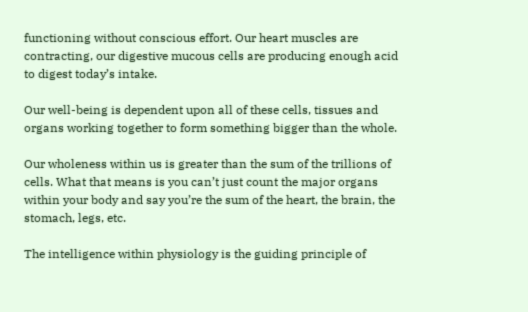functioning without conscious effort. Our heart muscles are contracting, our digestive mucous cells are producing enough acid to digest today’s intake.

Our well-being is dependent upon all of these cells, tissues and organs working together to form something bigger than the whole.

Our wholeness within us is greater than the sum of the trillions of cells. What that means is you can’t just count the major organs within your body and say you’re the sum of the heart, the brain, the stomach, legs, etc.

The intelligence within physiology is the guiding principle of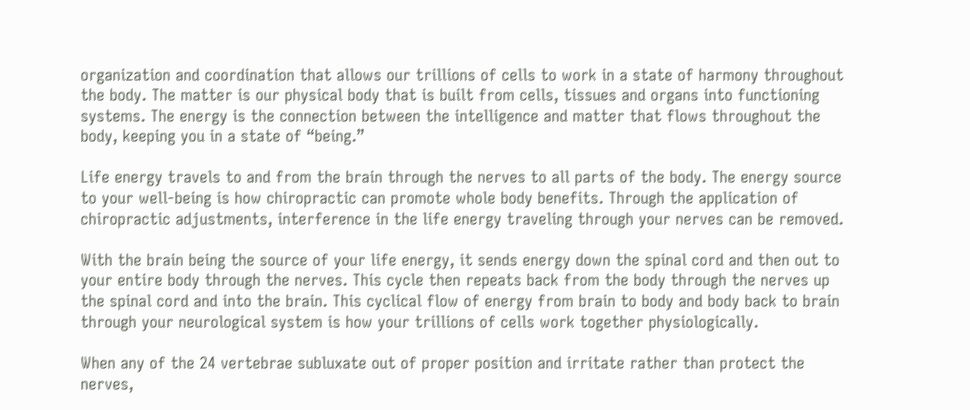organization and coordination that allows our trillions of cells to work in a state of harmony throughout the body. The matter is our physical body that is built from cells, tissues and organs into functioning systems. The energy is the connection between the intelligence and matter that flows throughout the body, keeping you in a state of “being.”

Life energy travels to and from the brain through the nerves to all parts of the body. The energy source to your well-being is how chiropractic can promote whole body benefits. Through the application of chiropractic adjustments, interference in the life energy traveling through your nerves can be removed.

With the brain being the source of your life energy, it sends energy down the spinal cord and then out to your entire body through the nerves. This cycle then repeats back from the body through the nerves up the spinal cord and into the brain. This cyclical flow of energy from brain to body and body back to brain through your neurological system is how your trillions of cells work together physiologically.

When any of the 24 vertebrae subluxate out of proper position and irritate rather than protect the nerves,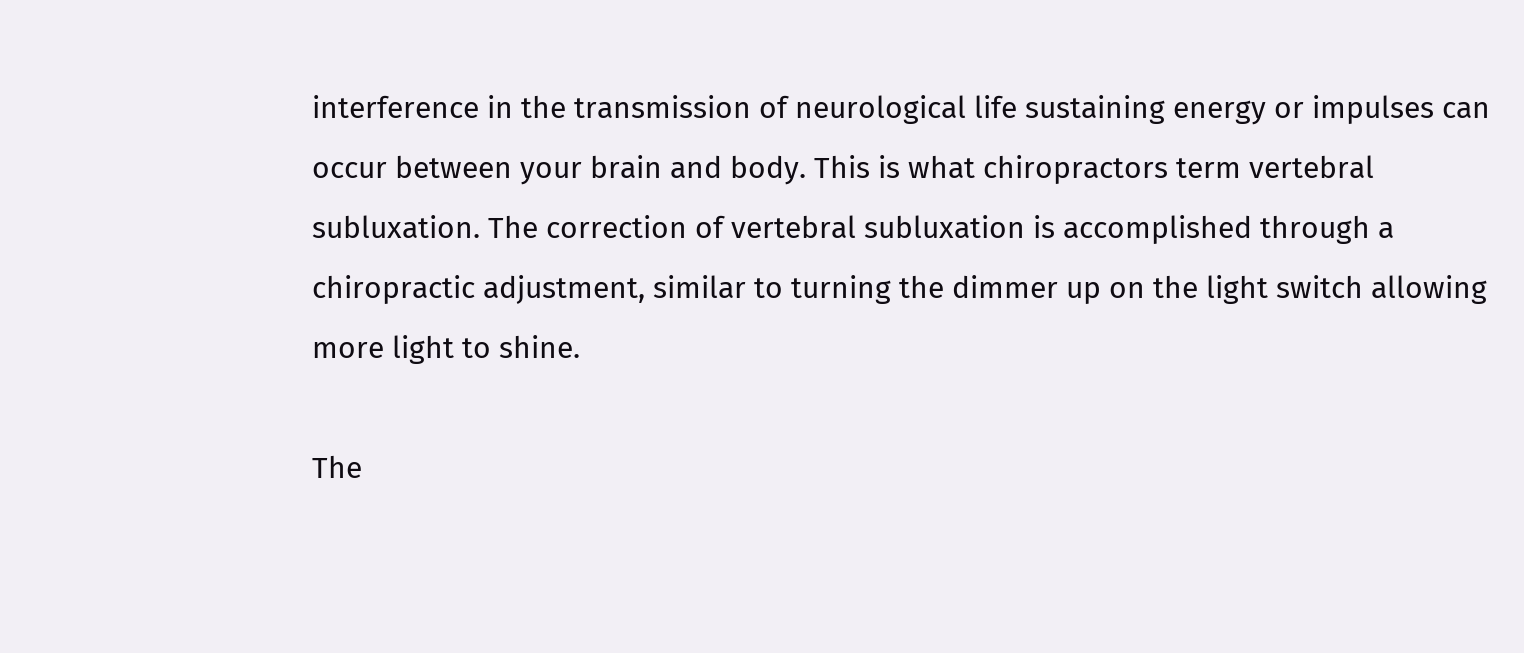interference in the transmission of neurological life sustaining energy or impulses can occur between your brain and body. This is what chiropractors term vertebral subluxation. The correction of vertebral subluxation is accomplished through a chiropractic adjustment, similar to turning the dimmer up on the light switch allowing more light to shine.

The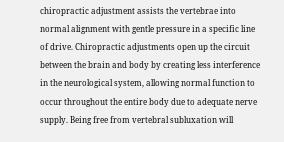chiropractic adjustment assists the vertebrae into normal alignment with gentle pressure in a specific line of drive. Chiropractic adjustments open up the circuit between the brain and body by creating less interference in the neurological system, allowing normal function to occur throughout the entire body due to adequate nerve supply. Being free from vertebral subluxation will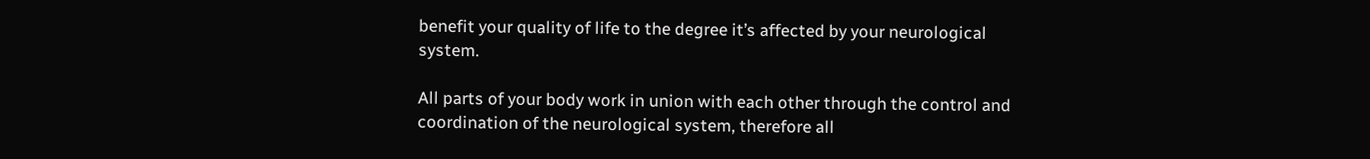benefit your quality of life to the degree it’s affected by your neurological system.

All parts of your body work in union with each other through the control and coordination of the neurological system, therefore all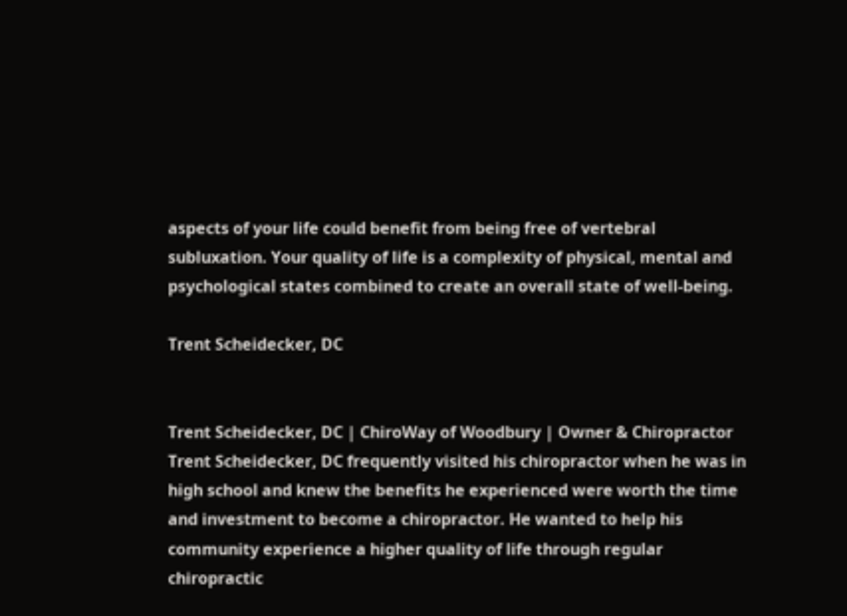aspects of your life could benefit from being free of vertebral subluxation. Your quality of life is a complexity of physical, mental and psychological states combined to create an overall state of well-being.

Trent Scheidecker, DC


Trent Scheidecker, DC | ChiroWay of Woodbury | Owner & Chiropractor
Trent Scheidecker, DC frequently visited his chiropractor when he was in high school and knew the benefits he experienced were worth the time and investment to become a chiropractor. He wanted to help his community experience a higher quality of life through regular chiropractic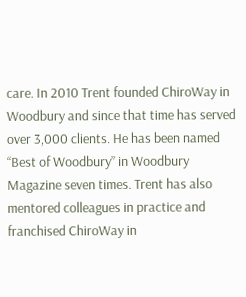care. In 2010 Trent founded ChiroWay in Woodbury and since that time has served over 3,000 clients. He has been named “Best of Woodbury” in Woodbury Magazine seven times. Trent has also mentored colleagues in practice and franchised ChiroWay in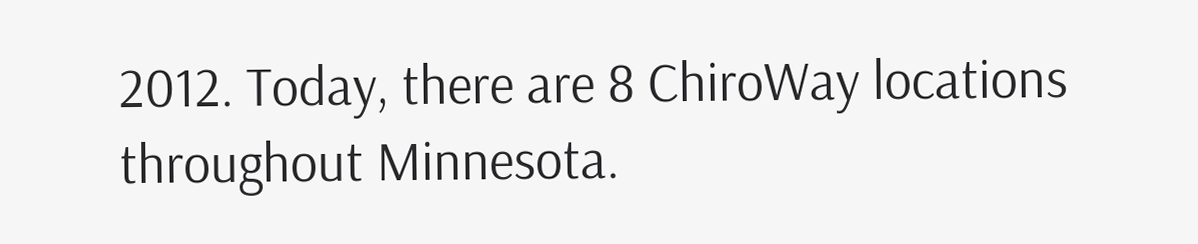2012. Today, there are 8 ChiroWay locations throughout Minnesota.